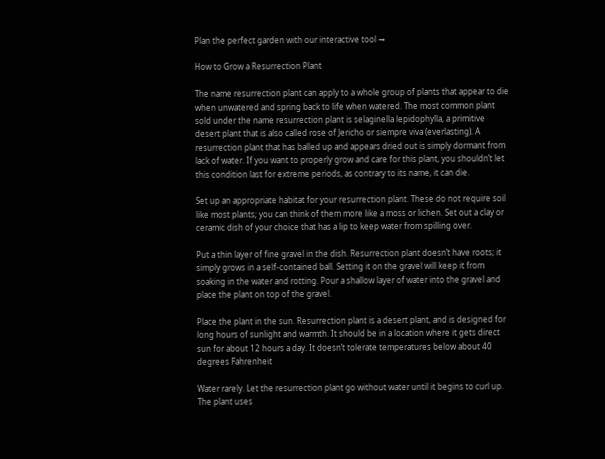Plan the perfect garden with our interactive tool →

How to Grow a Resurrection Plant

The name resurrection plant can apply to a whole group of plants that appear to die when unwatered and spring back to life when watered. The most common plant sold under the name resurrection plant is selaginella lepidophylla, a primitive desert plant that is also called rose of Jericho or siempre viva (everlasting). A resurrection plant that has balled up and appears dried out is simply dormant from lack of water. If you want to properly grow and care for this plant, you shouldn’t let this condition last for extreme periods, as contrary to its name, it can die.

Set up an appropriate habitat for your resurrection plant. These do not require soil like most plants; you can think of them more like a moss or lichen. Set out a clay or ceramic dish of your choice that has a lip to keep water from spilling over.

Put a thin layer of fine gravel in the dish. Resurrection plant doesn’t have roots; it simply grows in a self-contained ball. Setting it on the gravel will keep it from soaking in the water and rotting. Pour a shallow layer of water into the gravel and place the plant on top of the gravel.

Place the plant in the sun. Resurrection plant is a desert plant, and is designed for long hours of sunlight and warmth. It should be in a location where it gets direct sun for about 12 hours a day. It doesn’t tolerate temperatures below about 40 degrees Fahrenheit

Water rarely. Let the resurrection plant go without water until it begins to curl up. The plant uses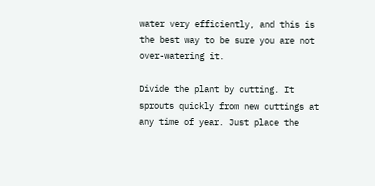water very efficiently, and this is the best way to be sure you are not over-watering it.

Divide the plant by cutting. It sprouts quickly from new cuttings at any time of year. Just place the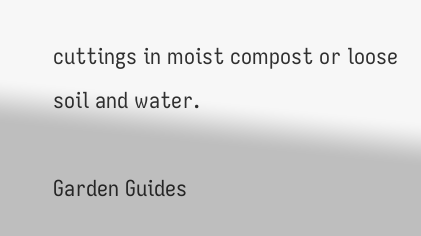cuttings in moist compost or loose soil and water.

Garden Guides